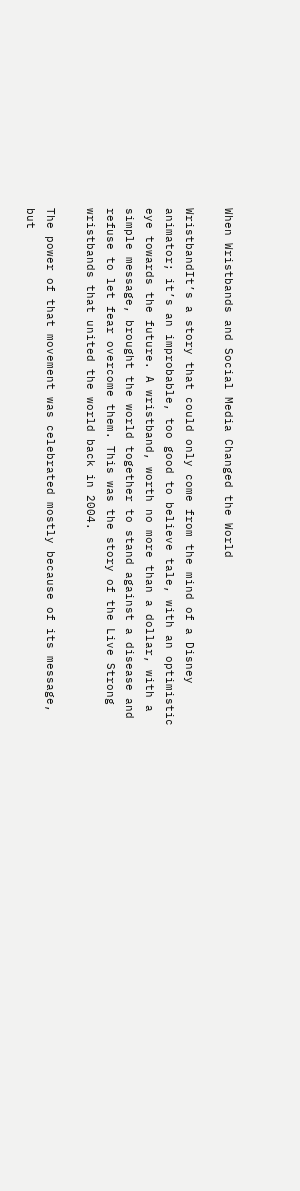When Wristbands and Social Media Changed the World

WristbandIt’s a story that could only come from the mind of a Disney animator; it’s an improbable, too good to believe tale, with an optimistic eye towards the future. A wristband, worth no more than a dollar, with a simple message, brought the world together to stand against a disease and refuse to let fear overcome them. This was the story of the Live Strong wristbands that united the world back in 2004.

The power of that movement was celebrated mostly because of its message, but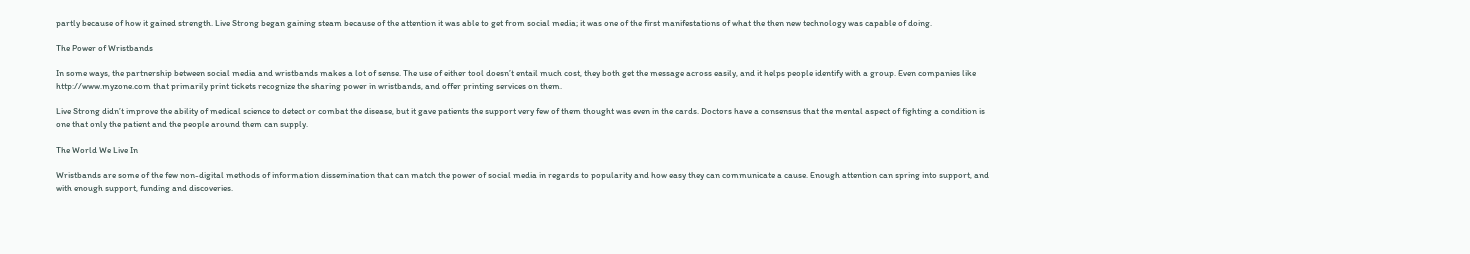partly because of how it gained strength. Live Strong began gaining steam because of the attention it was able to get from social media; it was one of the first manifestations of what the then new technology was capable of doing.

The Power of Wristbands

In some ways, the partnership between social media and wristbands makes a lot of sense. The use of either tool doesn’t entail much cost, they both get the message across easily, and it helps people identify with a group. Even companies like http://www.myzone.com that primarily print tickets recognize the sharing power in wristbands, and offer printing services on them.

Live Strong didn’t improve the ability of medical science to detect or combat the disease, but it gave patients the support very few of them thought was even in the cards. Doctors have a consensus that the mental aspect of fighting a condition is one that only the patient and the people around them can supply.

The World We Live In

Wristbands are some of the few non-digital methods of information dissemination that can match the power of social media in regards to popularity and how easy they can communicate a cause. Enough attention can spring into support, and with enough support, funding and discoveries.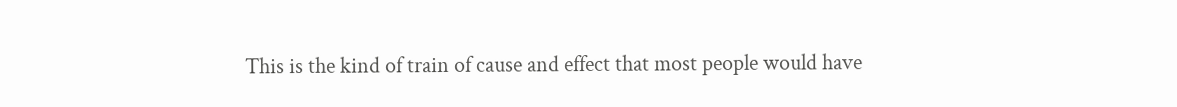This is the kind of train of cause and effect that most people would have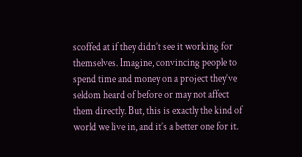scoffed at if they didn’t see it working for themselves. Imagine, convincing people to spend time and money on a project they’ve seldom heard of before or may not affect them directly. But, this is exactly the kind of world we live in, and it’s a better one for it.